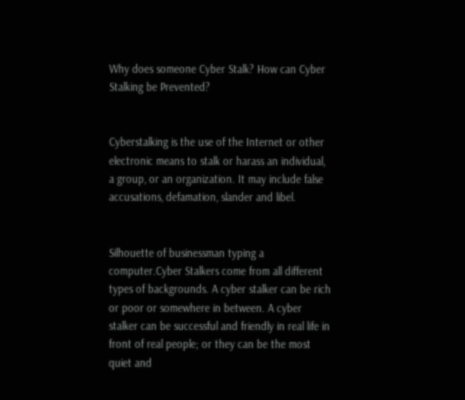Why does someone Cyber Stalk? How can Cyber Stalking be Prevented?


Cyberstalking is the use of the Internet or other electronic means to stalk or harass an individual, a group, or an organization. It may include false accusations, defamation, slander and libel.


Silhouette of businessman typing a computer.Cyber Stalkers come from all different types of backgrounds. A cyber stalker can be rich or poor or somewhere in between. A cyber stalker can be successful and friendly in real life in front of real people; or they can be the most quiet and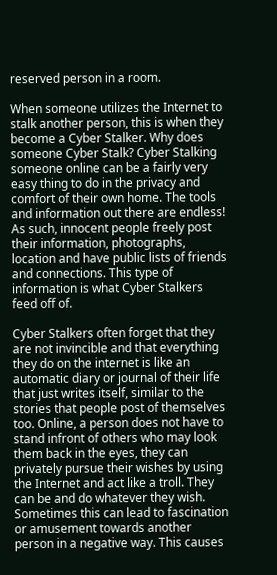reserved person in a room.

When someone utilizes the Internet to stalk another person, this is when they become a Cyber Stalker. Why does someone Cyber Stalk? Cyber Stalking someone online can be a fairly very easy thing to do in the privacy and comfort of their own home. The tools and information out there are endless! As such, innocent people freely post their information, photographs, location and have public lists of friends and connections. This type of information is what Cyber Stalkers feed off of.

Cyber Stalkers often forget that they are not invincible and that everything they do on the internet is like an automatic diary or journal of their life that just writes itself, similar to the stories that people post of themselves too. Online, a person does not have to stand infront of others who may look them back in the eyes, they can privately pursue their wishes by using the Internet and act like a troll. They can be and do whatever they wish. Sometimes this can lead to fascination or amusement towards another person in a negative way. This causes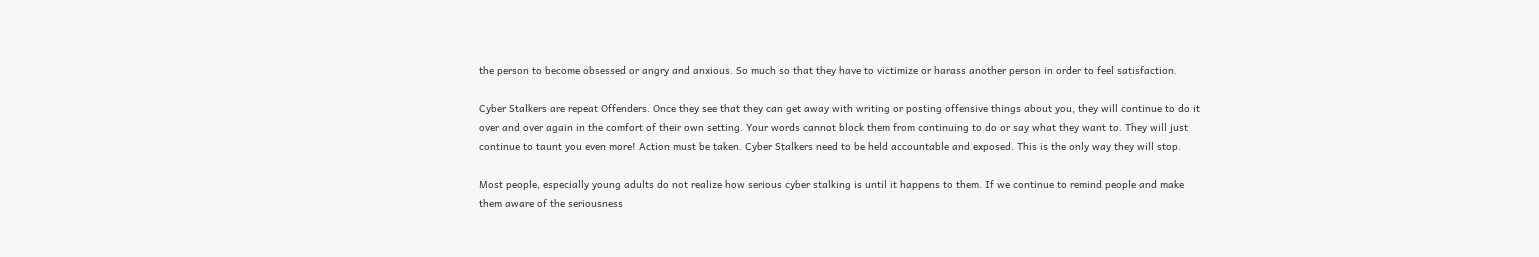the person to become obsessed or angry and anxious. So much so that they have to victimize or harass another person in order to feel satisfaction.

Cyber Stalkers are repeat Offenders. Once they see that they can get away with writing or posting offensive things about you, they will continue to do it over and over again in the comfort of their own setting. Your words cannot block them from continuing to do or say what they want to. They will just continue to taunt you even more! Action must be taken. Cyber Stalkers need to be held accountable and exposed. This is the only way they will stop.

Most people, especially young adults do not realize how serious cyber stalking is until it happens to them. If we continue to remind people and make them aware of the seriousness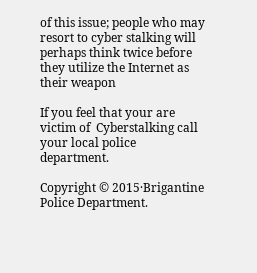of this issue; people who may resort to cyber stalking will perhaps think twice before they utilize the Internet as their weapon

If you feel that your are victim of  Cyberstalking call your local police department.

Copyright © 2015·Brigantine Police Department.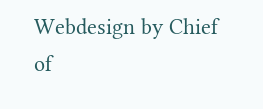Webdesign by Chief of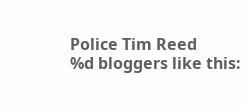Police Tim Reed
%d bloggers like this: